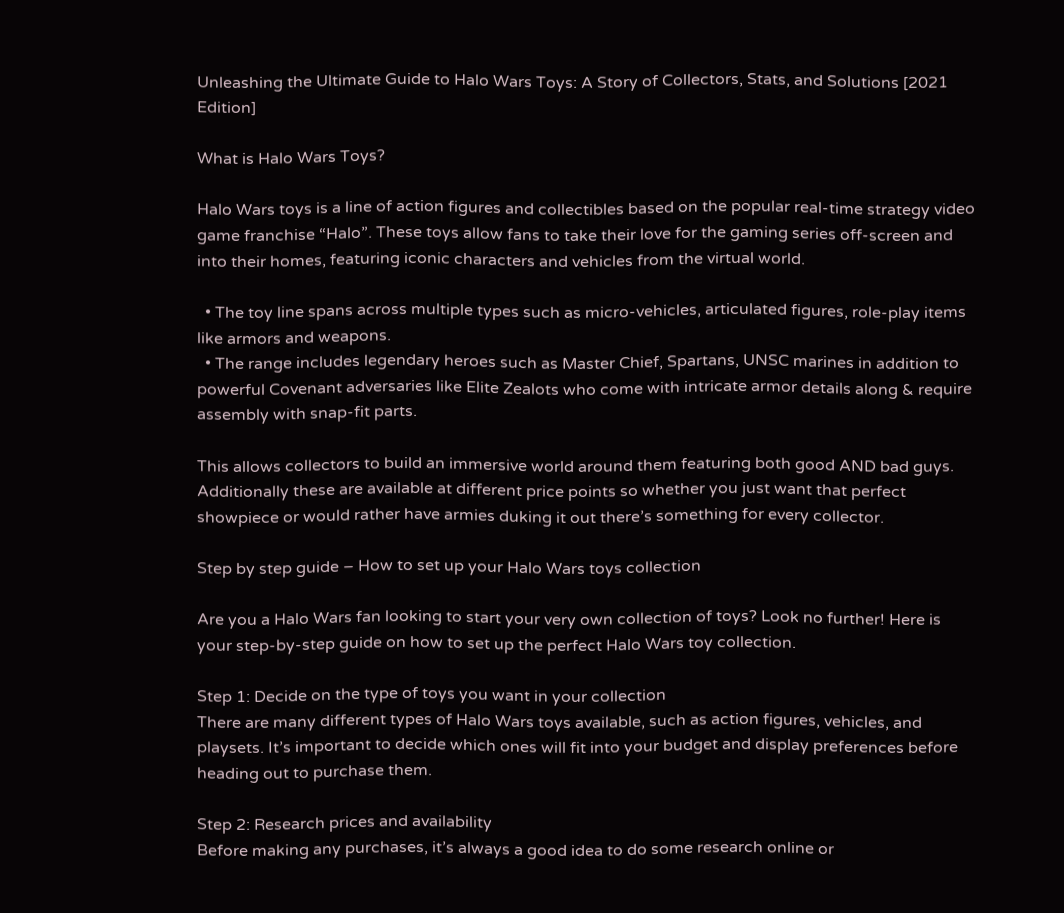Unleashing the Ultimate Guide to Halo Wars Toys: A Story of Collectors, Stats, and Solutions [2021 Edition]

What is Halo Wars Toys?

Halo Wars toys is a line of action figures and collectibles based on the popular real-time strategy video game franchise “Halo”. These toys allow fans to take their love for the gaming series off-screen and into their homes, featuring iconic characters and vehicles from the virtual world.

  • The toy line spans across multiple types such as micro-vehicles, articulated figures, role-play items like armors and weapons.
  • The range includes legendary heroes such as Master Chief, Spartans, UNSC marines in addition to powerful Covenant adversaries like Elite Zealots who come with intricate armor details along & require assembly with snap-fit parts.

This allows collectors to build an immersive world around them featuring both good AND bad guys. Additionally these are available at different price points so whether you just want that perfect showpiece or would rather have armies duking it out there’s something for every collector.

Step by step guide – How to set up your Halo Wars toys collection

Are you a Halo Wars fan looking to start your very own collection of toys? Look no further! Here is your step-by-step guide on how to set up the perfect Halo Wars toy collection.

Step 1: Decide on the type of toys you want in your collection
There are many different types of Halo Wars toys available, such as action figures, vehicles, and playsets. It’s important to decide which ones will fit into your budget and display preferences before heading out to purchase them.

Step 2: Research prices and availability
Before making any purchases, it’s always a good idea to do some research online or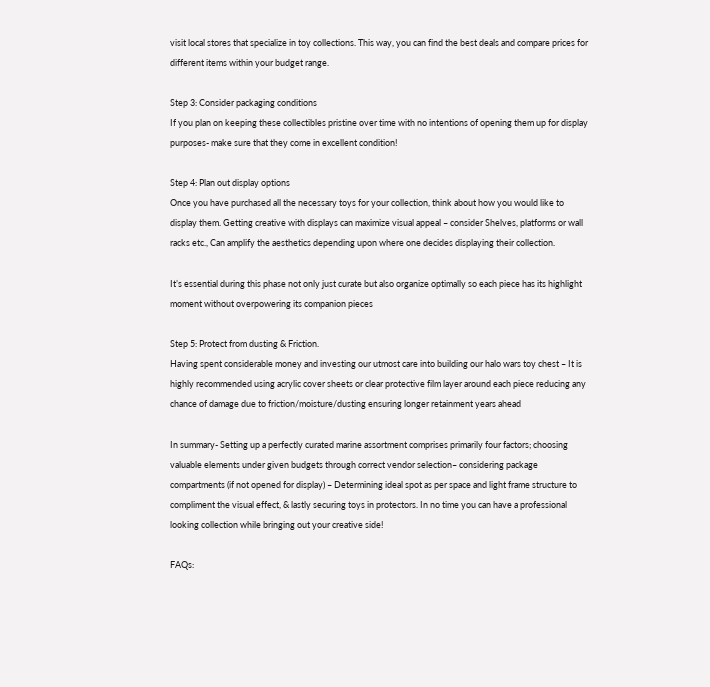visit local stores that specialize in toy collections. This way, you can find the best deals and compare prices for different items within your budget range.

Step 3: Consider packaging conditions
If you plan on keeping these collectibles pristine over time with no intentions of opening them up for display purposes- make sure that they come in excellent condition!

Step 4: Plan out display options
Once you have purchased all the necessary toys for your collection, think about how you would like to display them. Getting creative with displays can maximize visual appeal – consider Shelves, platforms or wall racks etc., Can amplify the aesthetics depending upon where one decides displaying their collection.

It’s essential during this phase not only just curate but also organize optimally so each piece has its highlight moment without overpowering its companion pieces

Step 5: Protect from dusting & Friction.
Having spent considerable money and investing our utmost care into building our halo wars toy chest – It is highly recommended using acrylic cover sheets or clear protective film layer around each piece reducing any chance of damage due to friction/moisture/dusting ensuring longer retainment years ahead

In summary- Setting up a perfectly curated marine assortment comprises primarily four factors; choosing valuable elements under given budgets through correct vendor selection– considering package compartments (if not opened for display) – Determining ideal spot as per space and light frame structure to compliment the visual effect, & lastly securing toys in protectors. In no time you can have a professional looking collection while bringing out your creative side!

FAQs: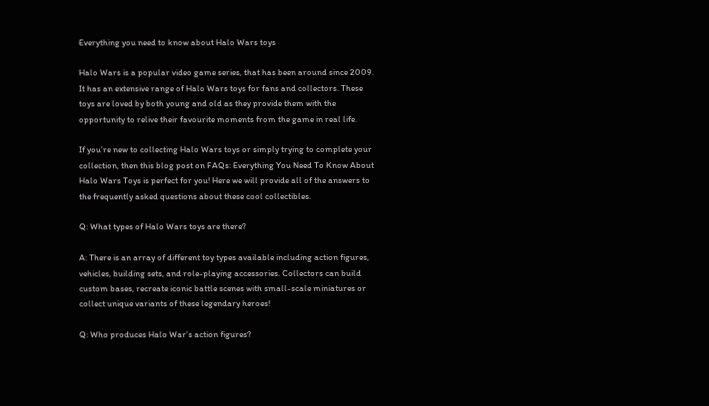Everything you need to know about Halo Wars toys

Halo Wars is a popular video game series, that has been around since 2009. It has an extensive range of Halo Wars toys for fans and collectors. These toys are loved by both young and old as they provide them with the opportunity to relive their favourite moments from the game in real life.

If you’re new to collecting Halo Wars toys or simply trying to complete your collection, then this blog post on FAQs: Everything You Need To Know About Halo Wars Toys is perfect for you! Here we will provide all of the answers to the frequently asked questions about these cool collectibles.

Q: What types of Halo Wars toys are there?

A: There is an array of different toy types available including action figures, vehicles, building sets, and role-playing accessories. Collectors can build custom bases, recreate iconic battle scenes with small-scale miniatures or collect unique variants of these legendary heroes!

Q: Who produces Halo War’s action figures?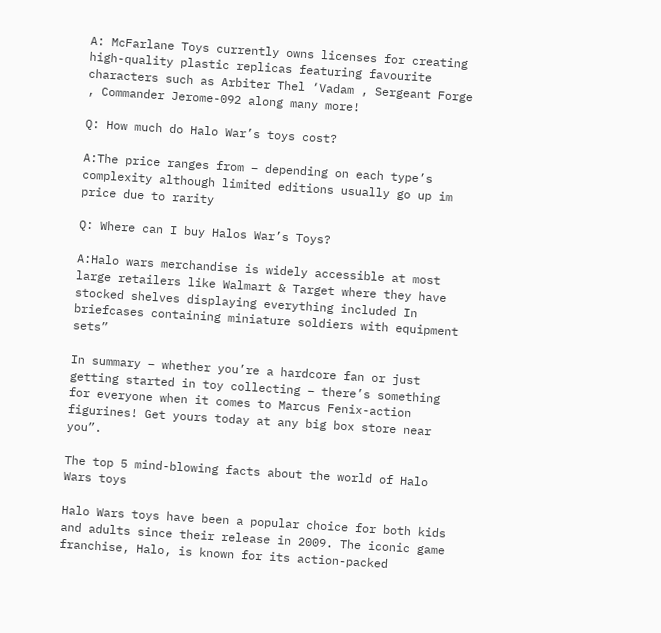A: McFarlane Toys currently owns licenses for creating high-quality plastic replicas featuring favourite characters such as Arbiter Thel ‘Vadam , Sergeant Forge , Commander Jerome-092 along many more!

Q: How much do Halo War’s toys cost?

A:The price ranges from – depending on each type’s complexity although limited editions usually go up im price due to rarity

Q: Where can I buy Halos War’s Toys?

A:Halo wars merchandise is widely accessible at most large retailers like Walmart & Target where they have stocked shelves displaying everything included In briefcases containing miniature soldiers with equipment sets”

In summary – whether you’re a hardcore fan or just getting started in toy collecting – there’s something for everyone when it comes to Marcus Fenix-action figurines! Get yours today at any big box store near you”.

The top 5 mind-blowing facts about the world of Halo Wars toys

Halo Wars toys have been a popular choice for both kids and adults since their release in 2009. The iconic game franchise, Halo, is known for its action-packed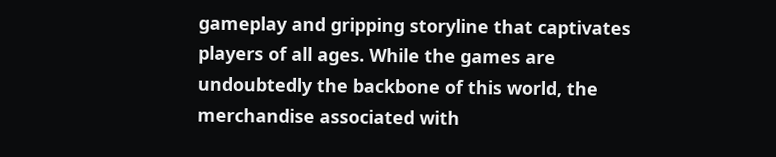gameplay and gripping storyline that captivates players of all ages. While the games are undoubtedly the backbone of this world, the merchandise associated with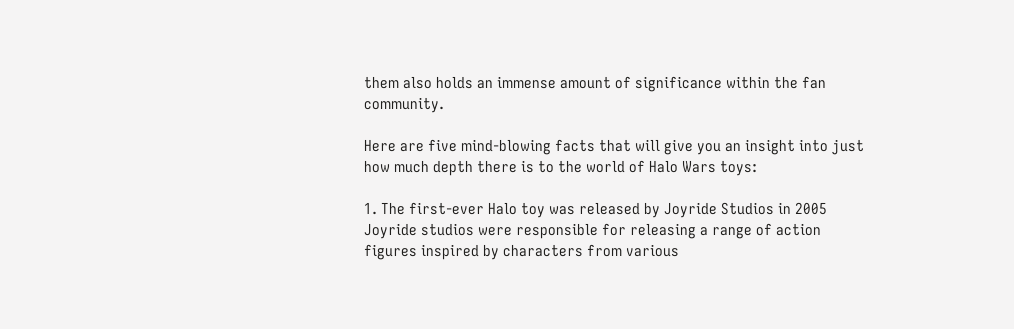them also holds an immense amount of significance within the fan community.

Here are five mind-blowing facts that will give you an insight into just how much depth there is to the world of Halo Wars toys:

1. The first-ever Halo toy was released by Joyride Studios in 2005
Joyride studios were responsible for releasing a range of action figures inspired by characters from various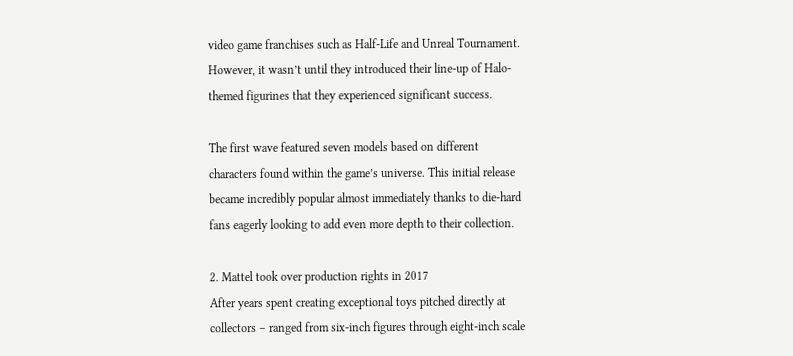video game franchises such as Half-Life and Unreal Tournament. However, it wasn’t until they introduced their line-up of Halo-themed figurines that they experienced significant success.

The first wave featured seven models based on different characters found within the game’s universe. This initial release became incredibly popular almost immediately thanks to die-hard fans eagerly looking to add even more depth to their collection.

2. Mattel took over production rights in 2017
After years spent creating exceptional toys pitched directly at collectors – ranged from six-inch figures through eight-inch scale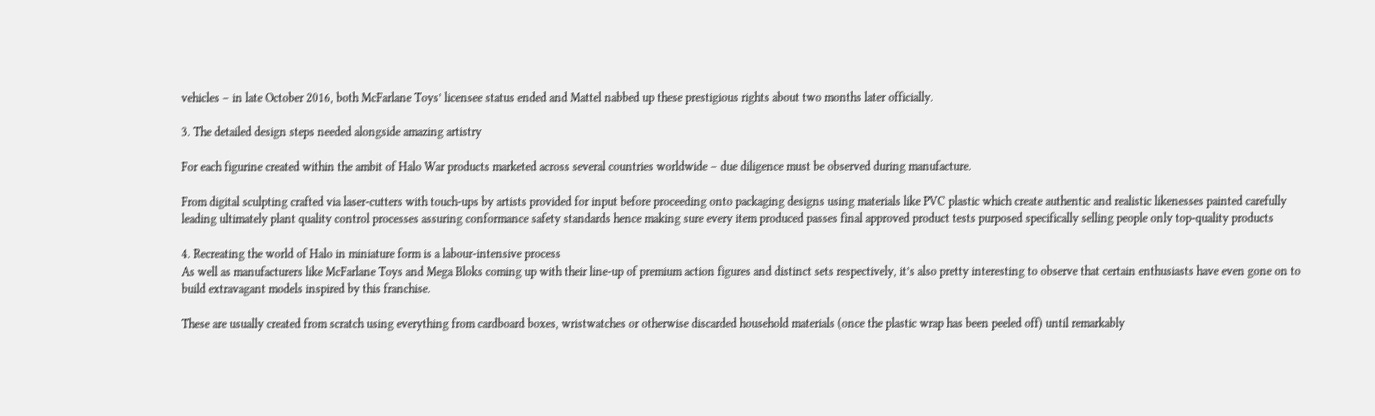vehicles – in late October 2016, both McFarlane Toys’ licensee status ended and Mattel nabbed up these prestigious rights about two months later officially.

3. The detailed design steps needed alongside amazing artistry

For each figurine created within the ambit of Halo War products marketed across several countries worldwide – due diligence must be observed during manufacture.

From digital sculpting crafted via laser-cutters with touch-ups by artists provided for input before proceeding onto packaging designs using materials like PVC plastic which create authentic and realistic likenesses painted carefully leading ultimately plant quality control processes assuring conformance safety standards hence making sure every item produced passes final approved product tests purposed specifically selling people only top-quality products

4. Recreating the world of Halo in miniature form is a labour-intensive process
As well as manufacturers like McFarlane Toys and Mega Bloks coming up with their line-up of premium action figures and distinct sets respectively, it’s also pretty interesting to observe that certain enthusiasts have even gone on to build extravagant models inspired by this franchise.

These are usually created from scratch using everything from cardboard boxes, wristwatches or otherwise discarded household materials (once the plastic wrap has been peeled off) until remarkably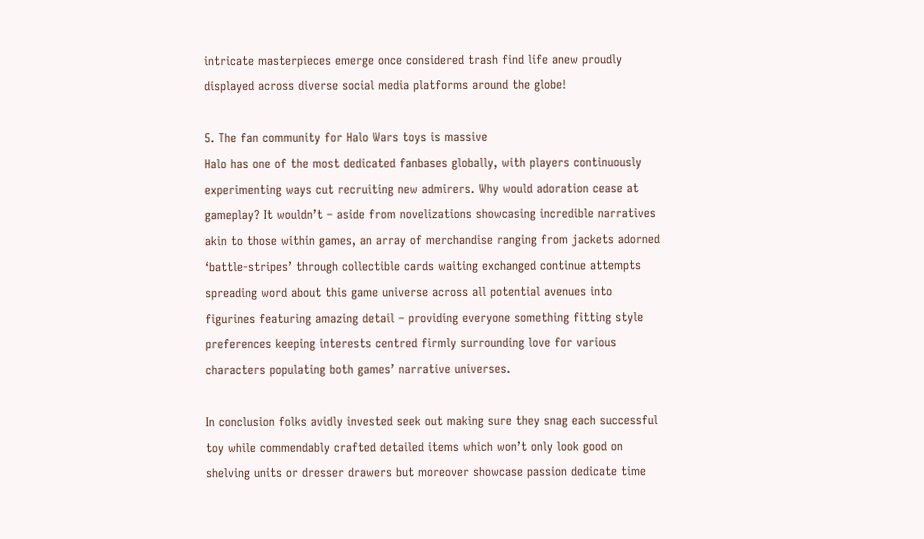intricate masterpieces emerge once considered trash find life anew proudly displayed across diverse social media platforms around the globe!

5. The fan community for Halo Wars toys is massive
Halo has one of the most dedicated fanbases globally, with players continuously experimenting ways cut recruiting new admirers. Why would adoration cease at gameplay? It wouldn’t – aside from novelizations showcasing incredible narratives akin to those within games, an array of merchandise ranging from jackets adorned ‘battle-stripes’ through collectible cards waiting exchanged continue attempts spreading word about this game universe across all potential avenues into figurines featuring amazing detail – providing everyone something fitting style preferences keeping interests centred firmly surrounding love for various characters populating both games’ narrative universes.

In conclusion folks avidly invested seek out making sure they snag each successful toy while commendably crafted detailed items which won’t only look good on shelving units or dresser drawers but moreover showcase passion dedicate time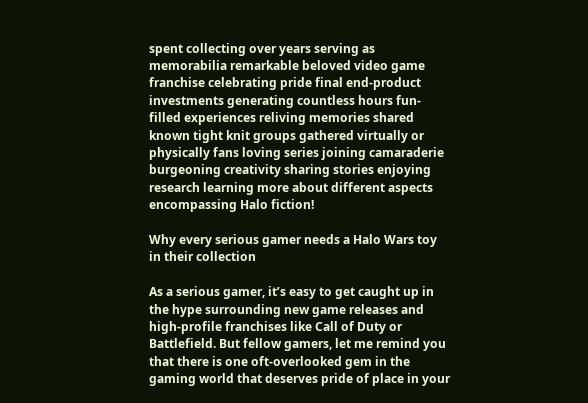spent collecting over years serving as memorabilia remarkable beloved video game franchise celebrating pride final end-product investments generating countless hours fun-filled experiences reliving memories shared known tight knit groups gathered virtually or physically fans loving series joining camaraderie burgeoning creativity sharing stories enjoying research learning more about different aspects encompassing Halo fiction!

Why every serious gamer needs a Halo Wars toy in their collection

As a serious gamer, it’s easy to get caught up in the hype surrounding new game releases and high-profile franchises like Call of Duty or Battlefield. But fellow gamers, let me remind you that there is one oft-overlooked gem in the gaming world that deserves pride of place in your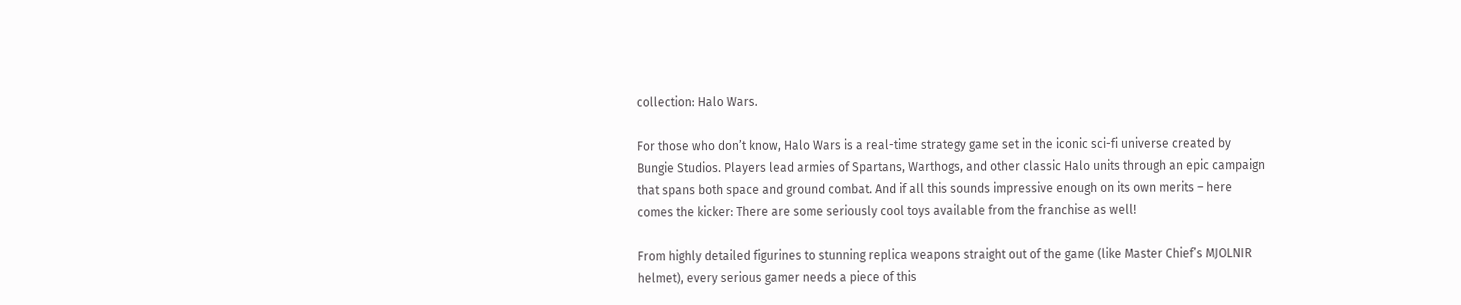collection: Halo Wars.

For those who don’t know, Halo Wars is a real-time strategy game set in the iconic sci-fi universe created by Bungie Studios. Players lead armies of Spartans, Warthogs, and other classic Halo units through an epic campaign that spans both space and ground combat. And if all this sounds impressive enough on its own merits – here comes the kicker: There are some seriously cool toys available from the franchise as well!

From highly detailed figurines to stunning replica weapons straight out of the game (like Master Chief’s MJOLNIR helmet), every serious gamer needs a piece of this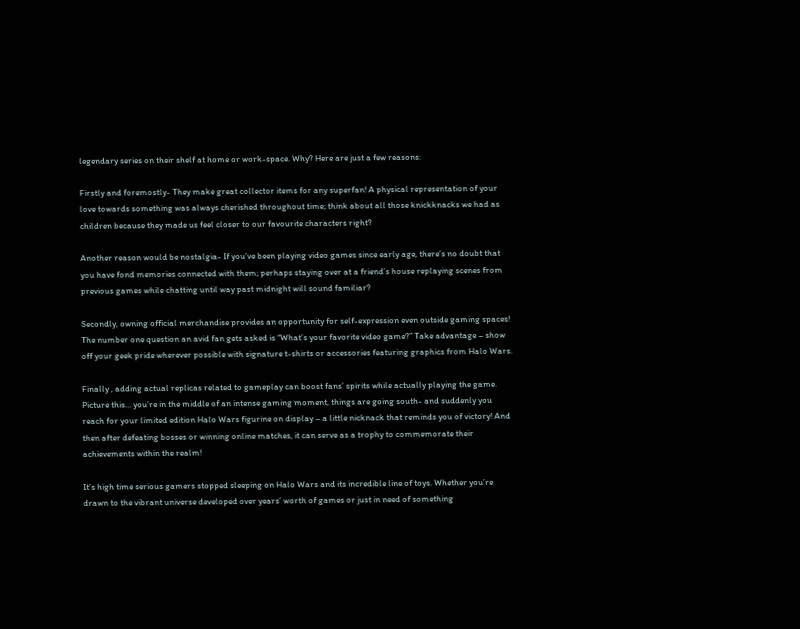legendary series on their shelf at home or work-space. Why? Here are just a few reasons:

Firstly and foremostly- They make great collector items for any superfan! A physical representation of your love towards something was always cherished throughout time; think about all those knickknacks we had as children because they made us feel closer to our favourite characters right?

Another reason would be nostalgia- If you’ve been playing video games since early age, there’s no doubt that you have fond memories connected with them; perhaps staying over at a friend’s house replaying scenes from previous games while chatting until way past midnight will sound familiar?

Secondly, owning official merchandise provides an opportunity for self-expression even outside gaming spaces! The number one question an avid fan gets asked is “What’s your favorite video game?” Take advantage – show off your geek pride wherever possible with signature t-shirts or accessories featuring graphics from Halo Wars.

Finally , adding actual replicas related to gameplay can boost fans’ spirits while actually playing the game. Picture this… you’re in the middle of an intense gaming moment, things are going south- and suddenly you reach for your limited edition Halo Wars figurine on display – a little nicknack that reminds you of victory! And then after defeating bosses or winning online matches, it can serve as a trophy to commemorate their achievements within the realm!

It’s high time serious gamers stopped sleeping on Halo Wars and its incredible line of toys. Whether you’re drawn to the vibrant universe developed over years’ worth of games or just in need of something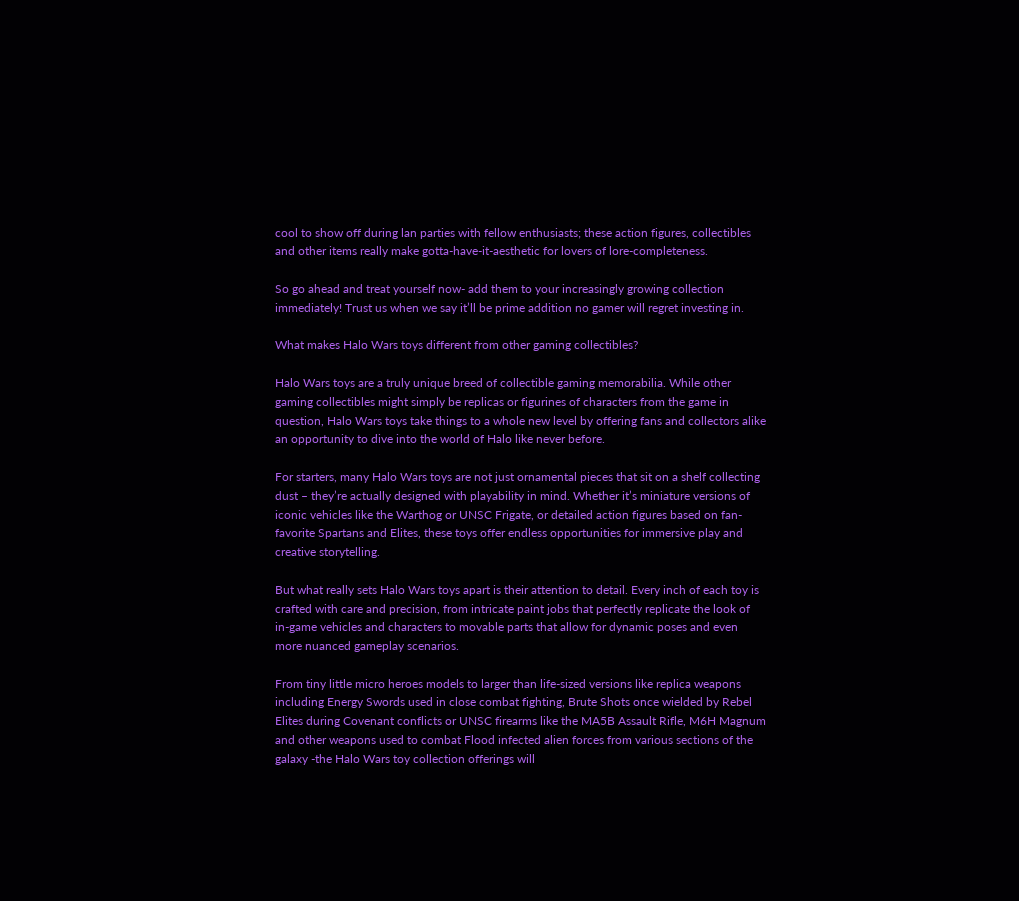cool to show off during lan parties with fellow enthusiasts; these action figures, collectibles and other items really make gotta-have-it-aesthetic for lovers of lore-completeness.

So go ahead and treat yourself now- add them to your increasingly growing collection immediately! Trust us when we say it’ll be prime addition no gamer will regret investing in.

What makes Halo Wars toys different from other gaming collectibles?

Halo Wars toys are a truly unique breed of collectible gaming memorabilia. While other gaming collectibles might simply be replicas or figurines of characters from the game in question, Halo Wars toys take things to a whole new level by offering fans and collectors alike an opportunity to dive into the world of Halo like never before.

For starters, many Halo Wars toys are not just ornamental pieces that sit on a shelf collecting dust – they’re actually designed with playability in mind. Whether it’s miniature versions of iconic vehicles like the Warthog or UNSC Frigate, or detailed action figures based on fan-favorite Spartans and Elites, these toys offer endless opportunities for immersive play and creative storytelling.

But what really sets Halo Wars toys apart is their attention to detail. Every inch of each toy is crafted with care and precision, from intricate paint jobs that perfectly replicate the look of in-game vehicles and characters to movable parts that allow for dynamic poses and even more nuanced gameplay scenarios.

From tiny little micro heroes models to larger than life-sized versions like replica weapons including Energy Swords used in close combat fighting, Brute Shots once wielded by Rebel Elites during Covenant conflicts or UNSC firearms like the MA5B Assault Rifle, M6H Magnum and other weapons used to combat Flood infected alien forces from various sections of the galaxy -the Halo Wars toy collection offerings will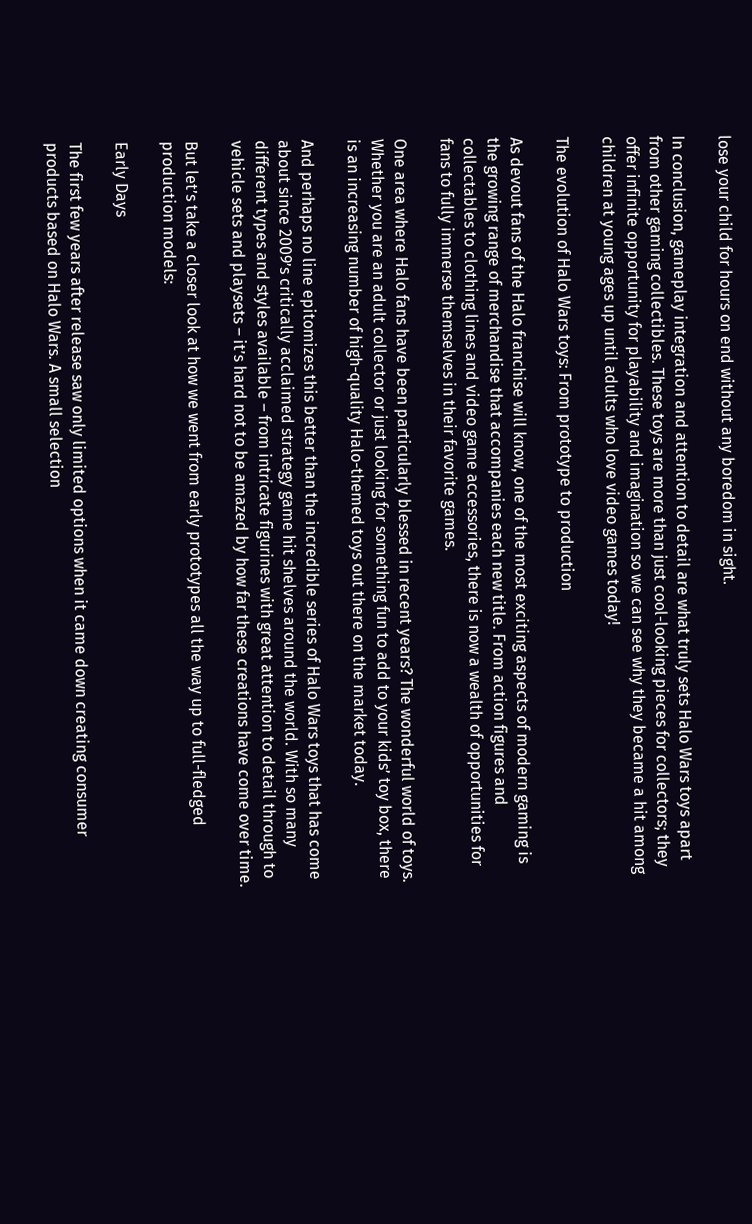lose your child for hours on end without any boredom in sight.

In conclusion, gameplay integration and attention to detail are what truly sets Halo Wars toys apart from other gaming collectibles. These toys are more than just cool-looking pieces for collectors; they offer infinite opportunity for playability and imagination so we can see why they became a hit among children at young ages up until adults who love video games today!

The evolution of Halo Wars toys: From prototype to production

As devout fans of the Halo franchise will know, one of the most exciting aspects of modern gaming is the growing range of merchandise that accompanies each new title. From action figures and collectables to clothing lines and video game accessories, there is now a wealth of opportunities for fans to fully immerse themselves in their favorite games.

One area where Halo fans have been particularly blessed in recent years? The wonderful world of toys. Whether you are an adult collector or just looking for something fun to add to your kids’ toy box, there is an increasing number of high-quality Halo-themed toys out there on the market today.

And perhaps no line epitomizes this better than the incredible series of Halo Wars toys that has come about since 2009’s critically acclaimed strategy game hit shelves around the world. With so many different types and styles available – from intricate figurines with great attention to detail through to vehicle sets and playsets – it’s hard not to be amazed by how far these creations have come over time.

But let’s take a closer look at how we went from early prototypes all the way up to full-fledged production models:

Early Days

The first few years after release saw only limited options when it came down creating consumer products based on Halo Wars. A small selection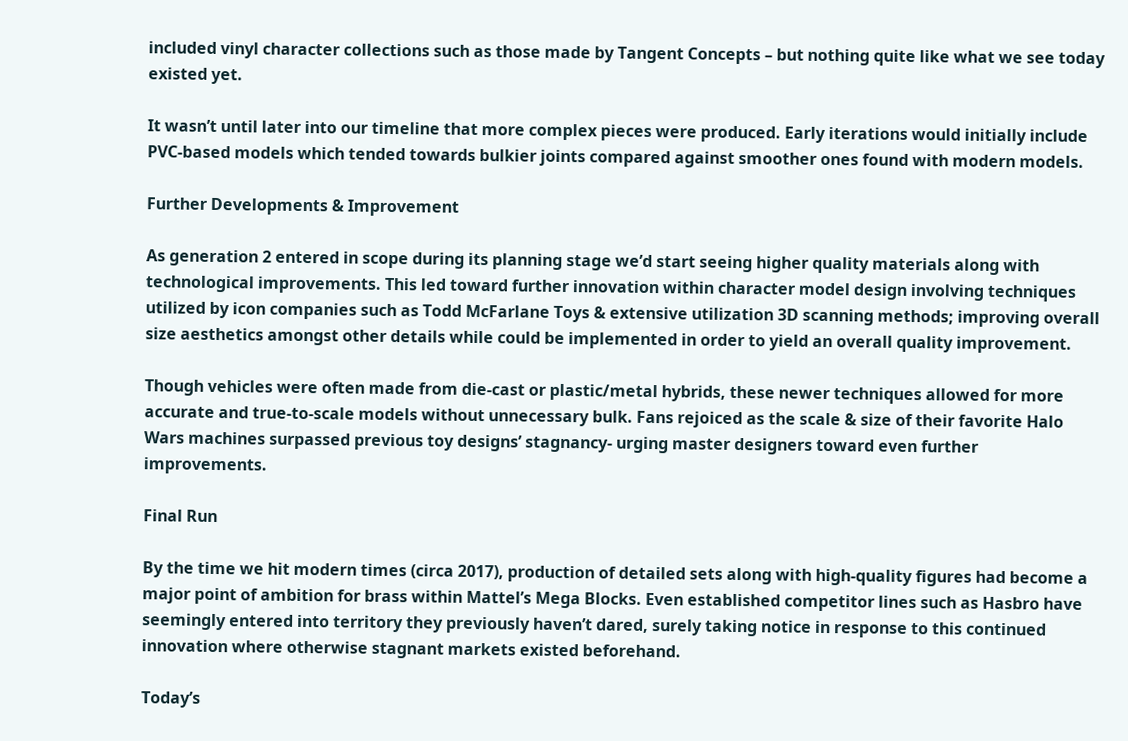included vinyl character collections such as those made by Tangent Concepts – but nothing quite like what we see today existed yet.

It wasn’t until later into our timeline that more complex pieces were produced. Early iterations would initially include PVC-based models which tended towards bulkier joints compared against smoother ones found with modern models.

Further Developments & Improvement

As generation 2 entered in scope during its planning stage we’d start seeing higher quality materials along with technological improvements. This led toward further innovation within character model design involving techniques utilized by icon companies such as Todd McFarlane Toys & extensive utilization 3D scanning methods; improving overall size aesthetics amongst other details while could be implemented in order to yield an overall quality improvement.

Though vehicles were often made from die-cast or plastic/metal hybrids, these newer techniques allowed for more accurate and true-to-scale models without unnecessary bulk. Fans rejoiced as the scale & size of their favorite Halo Wars machines surpassed previous toy designs’ stagnancy- urging master designers toward even further improvements.

Final Run

By the time we hit modern times (circa 2017), production of detailed sets along with high-quality figures had become a major point of ambition for brass within Mattel’s Mega Blocks. Even established competitor lines such as Hasbro have seemingly entered into territory they previously haven’t dared, surely taking notice in response to this continued innovation where otherwise stagnant markets existed beforehand.

Today’s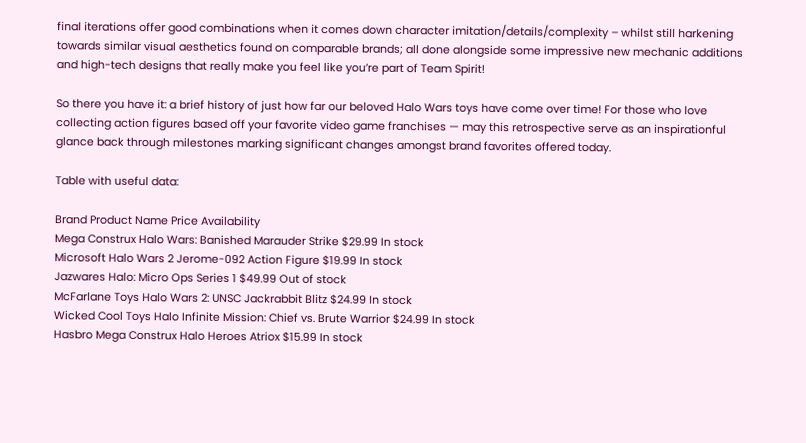final iterations offer good combinations when it comes down character imitation/details/complexity – whilst still harkening towards similar visual aesthetics found on comparable brands; all done alongside some impressive new mechanic additions and high-tech designs that really make you feel like you’re part of Team Spirit!

So there you have it: a brief history of just how far our beloved Halo Wars toys have come over time! For those who love collecting action figures based off your favorite video game franchises — may this retrospective serve as an inspirationful glance back through milestones marking significant changes amongst brand favorites offered today.

Table with useful data:

Brand Product Name Price Availability
Mega Construx Halo Wars: Banished Marauder Strike $29.99 In stock
Microsoft Halo Wars 2 Jerome-092 Action Figure $19.99 In stock
Jazwares Halo: Micro Ops Series 1 $49.99 Out of stock
McFarlane Toys Halo Wars 2: UNSC Jackrabbit Blitz $24.99 In stock
Wicked Cool Toys Halo Infinite Mission: Chief vs. Brute Warrior $24.99 In stock
Hasbro Mega Construx Halo Heroes Atriox $15.99 In stock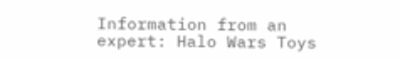Information from an expert: Halo Wars Toys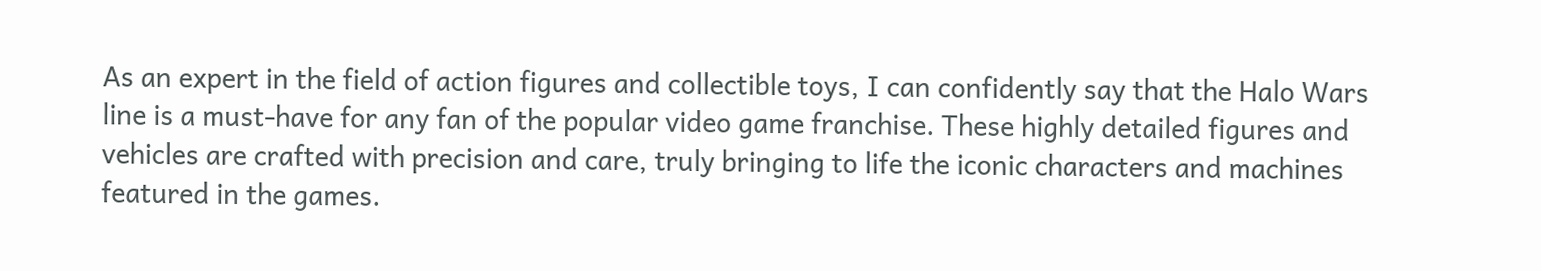As an expert in the field of action figures and collectible toys, I can confidently say that the Halo Wars line is a must-have for any fan of the popular video game franchise. These highly detailed figures and vehicles are crafted with precision and care, truly bringing to life the iconic characters and machines featured in the games.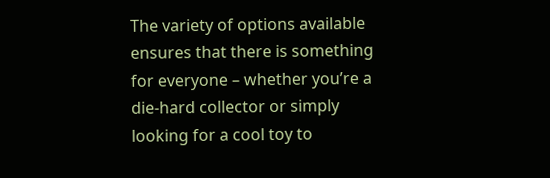The variety of options available ensures that there is something for everyone – whether you’re a die-hard collector or simply looking for a cool toy to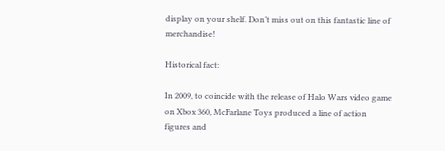display on your shelf. Don’t miss out on this fantastic line of merchandise!

Historical fact:

In 2009, to coincide with the release of Halo Wars video game on Xbox 360, McFarlane Toys produced a line of action figures and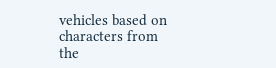vehicles based on characters from the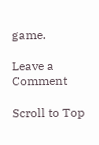game.

Leave a Comment

Scroll to Top